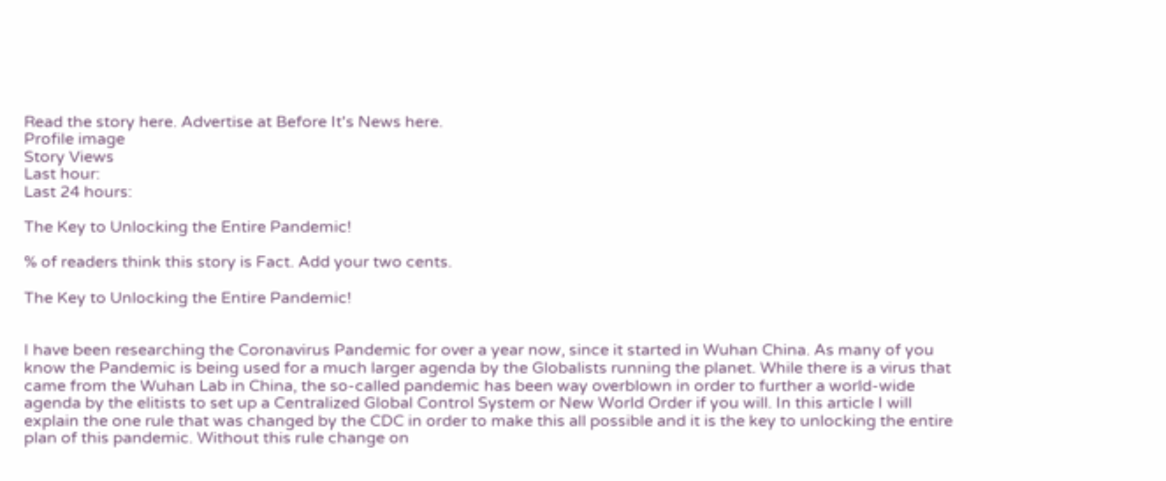Read the story here. Advertise at Before It's News here.
Profile image
Story Views
Last hour:
Last 24 hours:

The Key to Unlocking the Entire Pandemic!

% of readers think this story is Fact. Add your two cents.

The Key to Unlocking the Entire Pandemic!


I have been researching the Coronavirus Pandemic for over a year now, since it started in Wuhan China. As many of you know the Pandemic is being used for a much larger agenda by the Globalists running the planet. While there is a virus that came from the Wuhan Lab in China, the so-called pandemic has been way overblown in order to further a world-wide agenda by the elitists to set up a Centralized Global Control System or New World Order if you will. In this article I will explain the one rule that was changed by the CDC in order to make this all possible and it is the key to unlocking the entire plan of this pandemic. Without this rule change on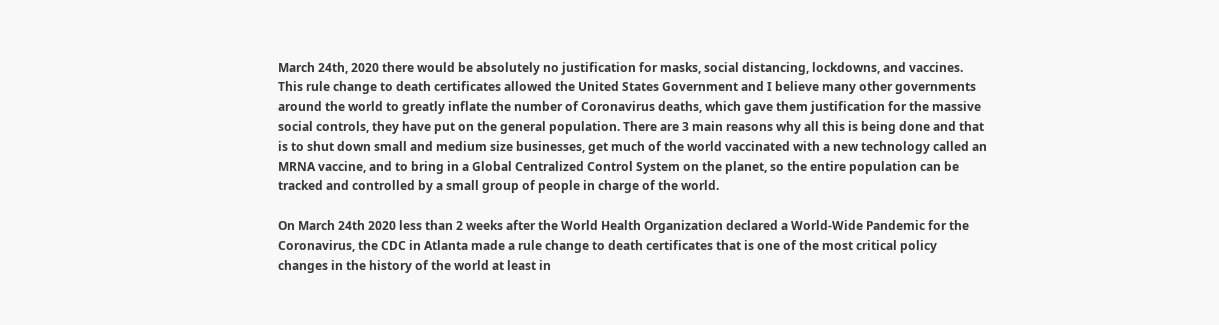March 24th, 2020 there would be absolutely no justification for masks, social distancing, lockdowns, and vaccines. This rule change to death certificates allowed the United States Government and I believe many other governments around the world to greatly inflate the number of Coronavirus deaths, which gave them justification for the massive social controls, they have put on the general population. There are 3 main reasons why all this is being done and that is to shut down small and medium size businesses, get much of the world vaccinated with a new technology called an MRNA vaccine, and to bring in a Global Centralized Control System on the planet, so the entire population can be tracked and controlled by a small group of people in charge of the world.

On March 24th 2020 less than 2 weeks after the World Health Organization declared a World-Wide Pandemic for the Coronavirus, the CDC in Atlanta made a rule change to death certificates that is one of the most critical policy changes in the history of the world at least in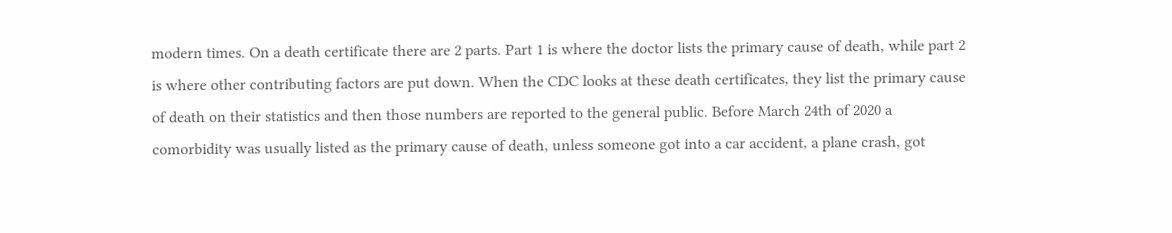modern times. On a death certificate there are 2 parts. Part 1 is where the doctor lists the primary cause of death, while part 2 is where other contributing factors are put down. When the CDC looks at these death certificates, they list the primary cause of death on their statistics and then those numbers are reported to the general public. Before March 24th of 2020 a comorbidity was usually listed as the primary cause of death, unless someone got into a car accident, a plane crash, got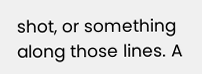shot, or something along those lines. A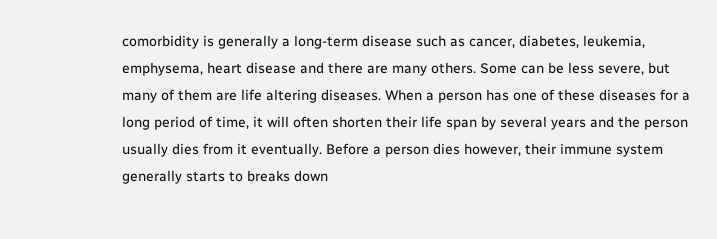comorbidity is generally a long-term disease such as cancer, diabetes, leukemia, emphysema, heart disease and there are many others. Some can be less severe, but many of them are life altering diseases. When a person has one of these diseases for a long period of time, it will often shorten their life span by several years and the person usually dies from it eventually. Before a person dies however, their immune system generally starts to breaks down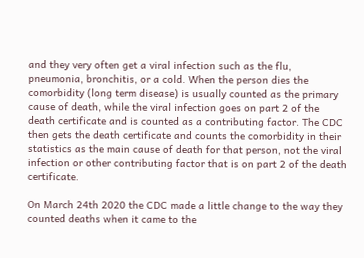and they very often get a viral infection such as the flu, pneumonia, bronchitis, or a cold. When the person dies the comorbidity (long term disease) is usually counted as the primary cause of death, while the viral infection goes on part 2 of the death certificate and is counted as a contributing factor. The CDC then gets the death certificate and counts the comorbidity in their statistics as the main cause of death for that person, not the viral infection or other contributing factor that is on part 2 of the death certificate.

On March 24th 2020 the CDC made a little change to the way they counted deaths when it came to the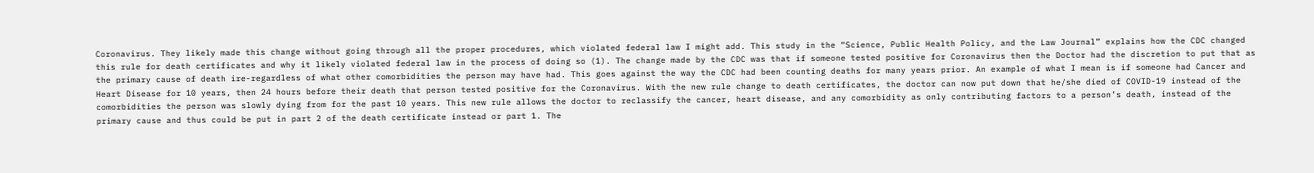Coronavirus. They likely made this change without going through all the proper procedures, which violated federal law I might add. This study in the “Science, Public Health Policy, and the Law Journal” explains how the CDC changed this rule for death certificates and why it likely violated federal law in the process of doing so (1). The change made by the CDC was that if someone tested positive for Coronavirus then the Doctor had the discretion to put that as the primary cause of death ire-regardless of what other comorbidities the person may have had. This goes against the way the CDC had been counting deaths for many years prior. An example of what I mean is if someone had Cancer and Heart Disease for 10 years, then 24 hours before their death that person tested positive for the Coronavirus. With the new rule change to death certificates, the doctor can now put down that he/she died of COVID-19 instead of the comorbidities the person was slowly dying from for the past 10 years. This new rule allows the doctor to reclassify the cancer, heart disease, and any comorbidity as only contributing factors to a person’s death, instead of the primary cause and thus could be put in part 2 of the death certificate instead or part 1. The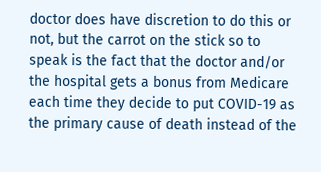doctor does have discretion to do this or not, but the carrot on the stick so to speak is the fact that the doctor and/or the hospital gets a bonus from Medicare each time they decide to put COVID-19 as the primary cause of death instead of the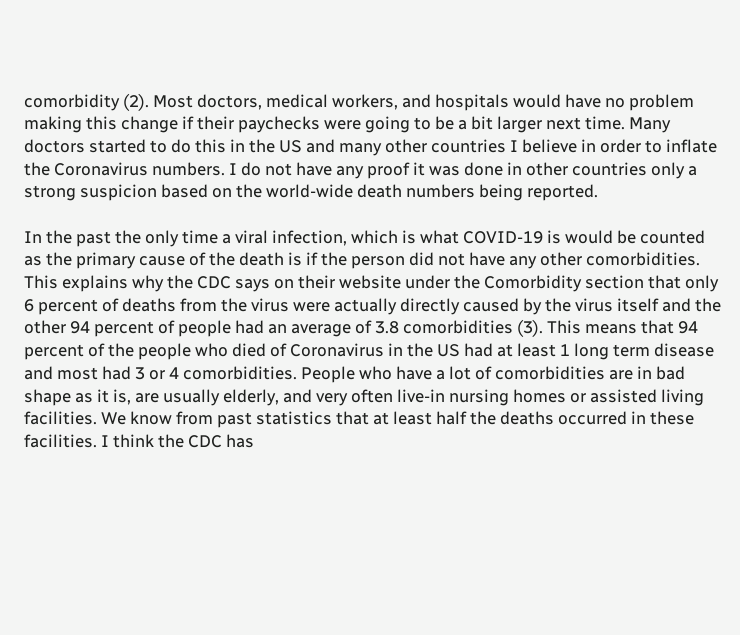comorbidity (2). Most doctors, medical workers, and hospitals would have no problem making this change if their paychecks were going to be a bit larger next time. Many doctors started to do this in the US and many other countries I believe in order to inflate the Coronavirus numbers. I do not have any proof it was done in other countries only a strong suspicion based on the world-wide death numbers being reported.

In the past the only time a viral infection, which is what COVID-19 is would be counted as the primary cause of the death is if the person did not have any other comorbidities. This explains why the CDC says on their website under the Comorbidity section that only 6 percent of deaths from the virus were actually directly caused by the virus itself and the other 94 percent of people had an average of 3.8 comorbidities (3). This means that 94 percent of the people who died of Coronavirus in the US had at least 1 long term disease and most had 3 or 4 comorbidities. People who have a lot of comorbidities are in bad shape as it is, are usually elderly, and very often live-in nursing homes or assisted living facilities. We know from past statistics that at least half the deaths occurred in these facilities. I think the CDC has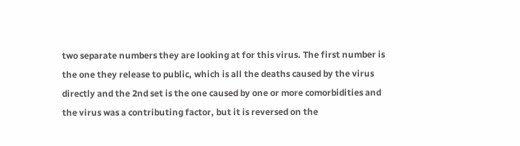two separate numbers they are looking at for this virus. The first number is the one they release to public, which is all the deaths caused by the virus directly and the 2nd set is the one caused by one or more comorbidities and the virus was a contributing factor, but it is reversed on the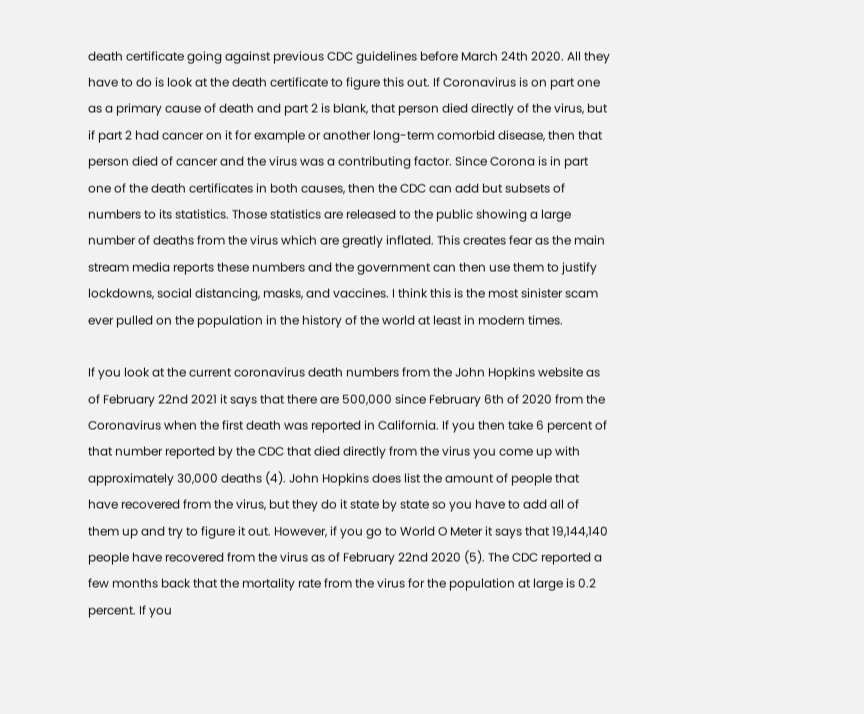death certificate going against previous CDC guidelines before March 24th 2020. All they have to do is look at the death certificate to figure this out. If Coronavirus is on part one as a primary cause of death and part 2 is blank, that person died directly of the virus, but if part 2 had cancer on it for example or another long-term comorbid disease, then that person died of cancer and the virus was a contributing factor. Since Corona is in part one of the death certificates in both causes, then the CDC can add but subsets of numbers to its statistics. Those statistics are released to the public showing a large number of deaths from the virus which are greatly inflated. This creates fear as the main stream media reports these numbers and the government can then use them to justify lockdowns, social distancing, masks, and vaccines. I think this is the most sinister scam ever pulled on the population in the history of the world at least in modern times.

If you look at the current coronavirus death numbers from the John Hopkins website as of February 22nd 2021 it says that there are 500,000 since February 6th of 2020 from the Coronavirus when the first death was reported in California. If you then take 6 percent of that number reported by the CDC that died directly from the virus you come up with approximately 30,000 deaths (4). John Hopkins does list the amount of people that have recovered from the virus, but they do it state by state so you have to add all of them up and try to figure it out. However, if you go to World O Meter it says that 19,144,140 people have recovered from the virus as of February 22nd 2020 (5). The CDC reported a few months back that the mortality rate from the virus for the population at large is 0.2 percent. If you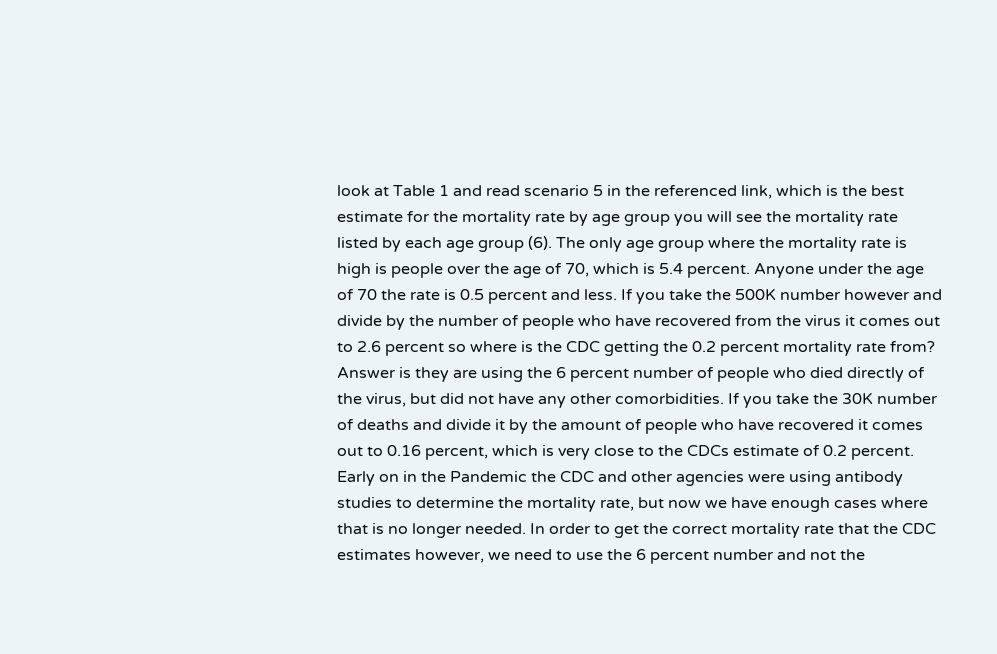look at Table 1 and read scenario 5 in the referenced link, which is the best estimate for the mortality rate by age group you will see the mortality rate listed by each age group (6). The only age group where the mortality rate is high is people over the age of 70, which is 5.4 percent. Anyone under the age of 70 the rate is 0.5 percent and less. If you take the 500K number however and divide by the number of people who have recovered from the virus it comes out to 2.6 percent so where is the CDC getting the 0.2 percent mortality rate from? Answer is they are using the 6 percent number of people who died directly of the virus, but did not have any other comorbidities. If you take the 30K number of deaths and divide it by the amount of people who have recovered it comes out to 0.16 percent, which is very close to the CDCs estimate of 0.2 percent. Early on in the Pandemic the CDC and other agencies were using antibody studies to determine the mortality rate, but now we have enough cases where that is no longer needed. In order to get the correct mortality rate that the CDC estimates however, we need to use the 6 percent number and not the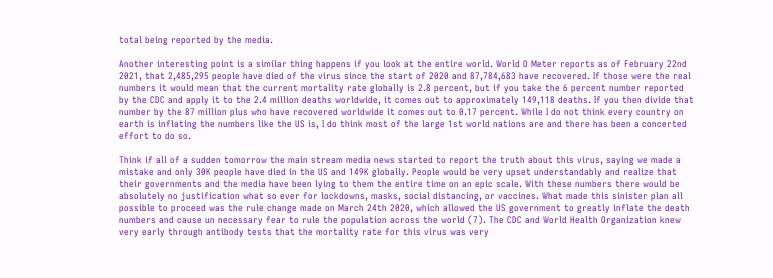total being reported by the media.

Another interesting point is a similar thing happens if you look at the entire world. World O Meter reports as of February 22nd 2021, that 2,485,295 people have died of the virus since the start of 2020 and 87,784,683 have recovered. If those were the real numbers it would mean that the current mortality rate globally is 2.8 percent, but if you take the 6 percent number reported by the CDC and apply it to the 2.4 million deaths worldwide, it comes out to approximately 149,118 deaths. If you then divide that number by the 87 million plus who have recovered worldwide it comes out to 0.17 percent. While I do not think every country on earth is inflating the numbers like the US is, I do think most of the large 1st world nations are and there has been a concerted effort to do so.

Think if all of a sudden tomorrow the main stream media news started to report the truth about this virus, saying we made a mistake and only 30K people have died in the US and 149K globally. People would be very upset understandably and realize that their governments and the media have been lying to them the entire time on an epic scale. With these numbers there would be absolutely no justification what so ever for lockdowns, masks, social distancing, or vaccines. What made this sinister plan all possible to proceed was the rule change made on March 24th 2020, which allowed the US government to greatly inflate the death numbers and cause un necessary fear to rule the population across the world (7). The CDC and World Health Organization knew very early through antibody tests that the mortality rate for this virus was very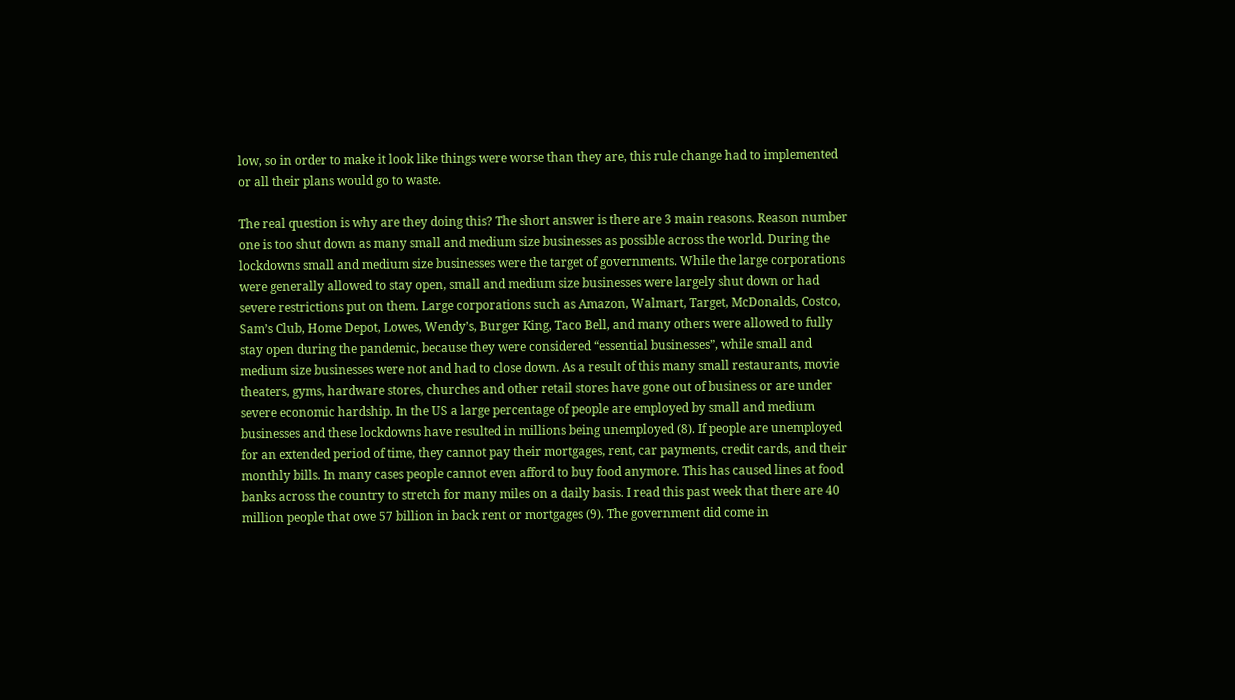low, so in order to make it look like things were worse than they are, this rule change had to implemented or all their plans would go to waste.

The real question is why are they doing this? The short answer is there are 3 main reasons. Reason number one is too shut down as many small and medium size businesses as possible across the world. During the lockdowns small and medium size businesses were the target of governments. While the large corporations were generally allowed to stay open, small and medium size businesses were largely shut down or had severe restrictions put on them. Large corporations such as Amazon, Walmart, Target, McDonalds, Costco, Sam’s Club, Home Depot, Lowes, Wendy’s, Burger King, Taco Bell, and many others were allowed to fully stay open during the pandemic, because they were considered “essential businesses”, while small and medium size businesses were not and had to close down. As a result of this many small restaurants, movie theaters, gyms, hardware stores, churches and other retail stores have gone out of business or are under severe economic hardship. In the US a large percentage of people are employed by small and medium businesses and these lockdowns have resulted in millions being unemployed (8). If people are unemployed for an extended period of time, they cannot pay their mortgages, rent, car payments, credit cards, and their monthly bills. In many cases people cannot even afford to buy food anymore. This has caused lines at food banks across the country to stretch for many miles on a daily basis. I read this past week that there are 40 million people that owe 57 billion in back rent or mortgages (9). The government did come in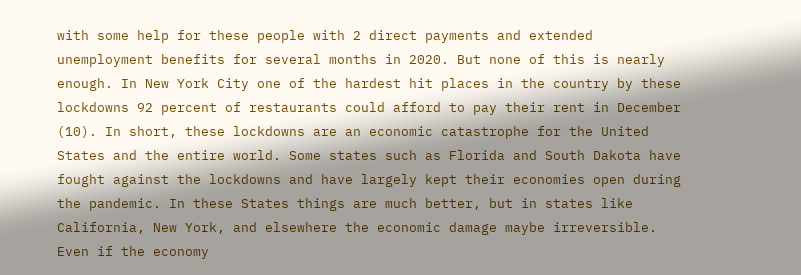with some help for these people with 2 direct payments and extended unemployment benefits for several months in 2020. But none of this is nearly enough. In New York City one of the hardest hit places in the country by these lockdowns 92 percent of restaurants could afford to pay their rent in December (10). In short, these lockdowns are an economic catastrophe for the United States and the entire world. Some states such as Florida and South Dakota have fought against the lockdowns and have largely kept their economies open during the pandemic. In these States things are much better, but in states like California, New York, and elsewhere the economic damage maybe irreversible. Even if the economy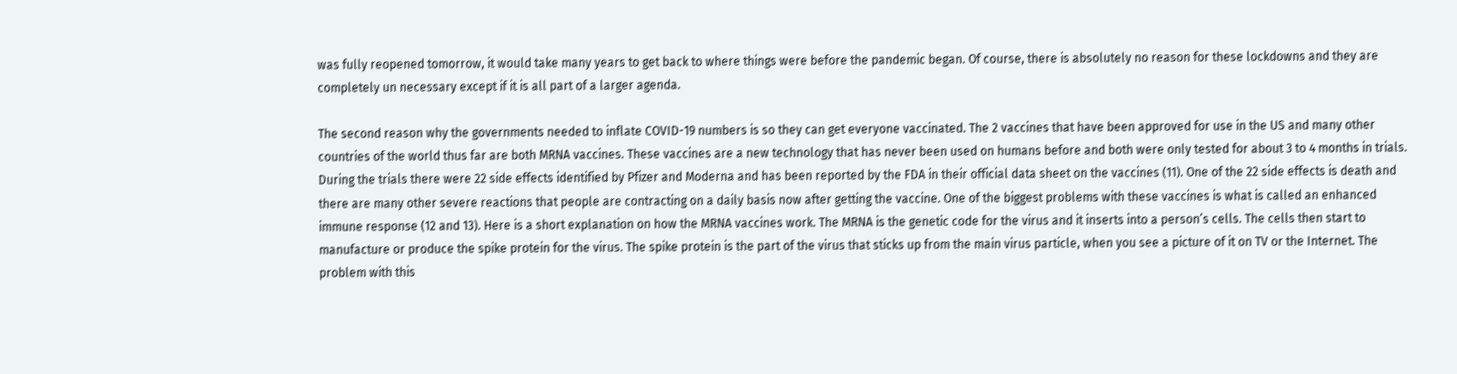was fully reopened tomorrow, it would take many years to get back to where things were before the pandemic began. Of course, there is absolutely no reason for these lockdowns and they are completely un necessary except if it is all part of a larger agenda.

The second reason why the governments needed to inflate COVID-19 numbers is so they can get everyone vaccinated. The 2 vaccines that have been approved for use in the US and many other countries of the world thus far are both MRNA vaccines. These vaccines are a new technology that has never been used on humans before and both were only tested for about 3 to 4 months in trials. During the trials there were 22 side effects identified by Pfizer and Moderna and has been reported by the FDA in their official data sheet on the vaccines (11). One of the 22 side effects is death and there are many other severe reactions that people are contracting on a daily basis now after getting the vaccine. One of the biggest problems with these vaccines is what is called an enhanced immune response (12 and 13). Here is a short explanation on how the MRNA vaccines work. The MRNA is the genetic code for the virus and it inserts into a person’s cells. The cells then start to manufacture or produce the spike protein for the virus. The spike protein is the part of the virus that sticks up from the main virus particle, when you see a picture of it on TV or the Internet. The problem with this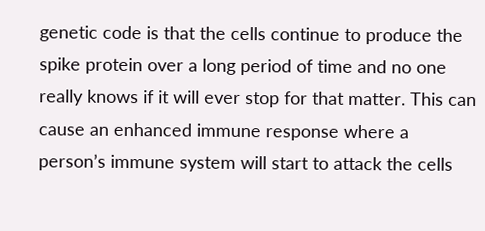genetic code is that the cells continue to produce the spike protein over a long period of time and no one really knows if it will ever stop for that matter. This can cause an enhanced immune response where a person’s immune system will start to attack the cells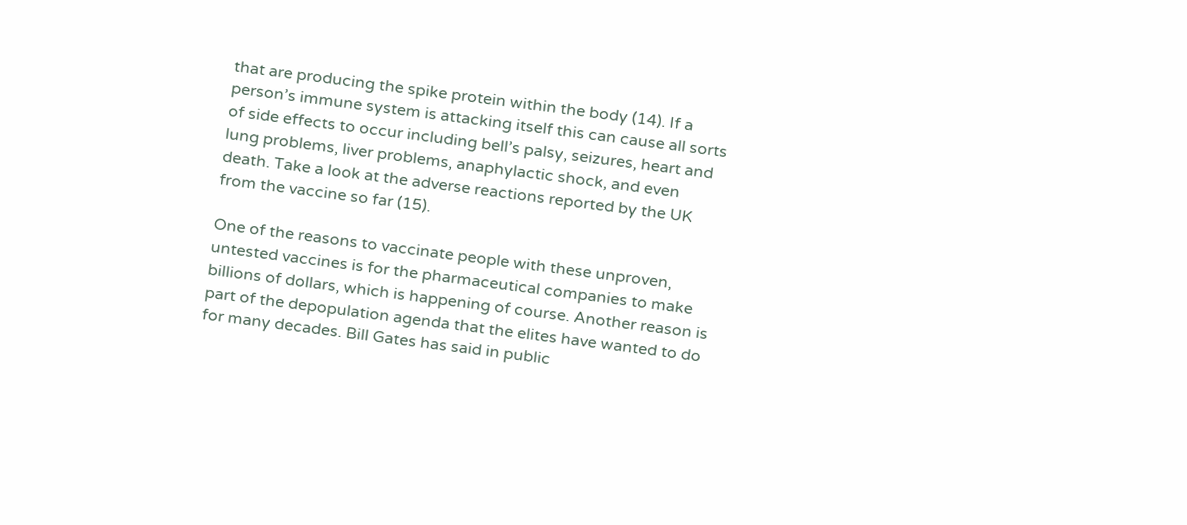that are producing the spike protein within the body (14). If a person’s immune system is attacking itself this can cause all sorts of side effects to occur including bell’s palsy, seizures, heart and lung problems, liver problems, anaphylactic shock, and even death. Take a look at the adverse reactions reported by the UK from the vaccine so far (15).

One of the reasons to vaccinate people with these unproven, untested vaccines is for the pharmaceutical companies to make billions of dollars, which is happening of course. Another reason is part of the depopulation agenda that the elites have wanted to do for many decades. Bill Gates has said in public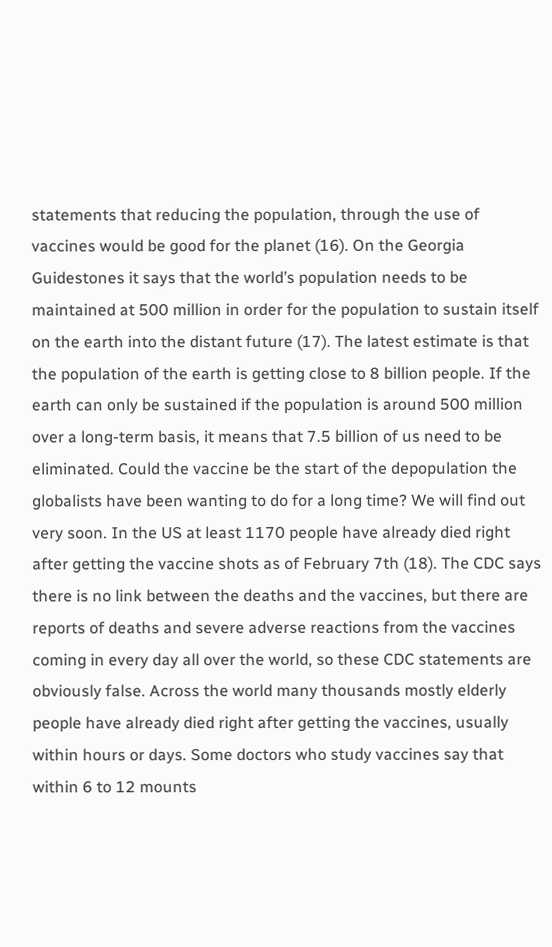statements that reducing the population, through the use of vaccines would be good for the planet (16). On the Georgia Guidestones it says that the world’s population needs to be maintained at 500 million in order for the population to sustain itself on the earth into the distant future (17). The latest estimate is that the population of the earth is getting close to 8 billion people. If the earth can only be sustained if the population is around 500 million over a long-term basis, it means that 7.5 billion of us need to be eliminated. Could the vaccine be the start of the depopulation the globalists have been wanting to do for a long time? We will find out very soon. In the US at least 1170 people have already died right after getting the vaccine shots as of February 7th (18). The CDC says there is no link between the deaths and the vaccines, but there are reports of deaths and severe adverse reactions from the vaccines coming in every day all over the world, so these CDC statements are obviously false. Across the world many thousands mostly elderly people have already died right after getting the vaccines, usually within hours or days. Some doctors who study vaccines say that within 6 to 12 mounts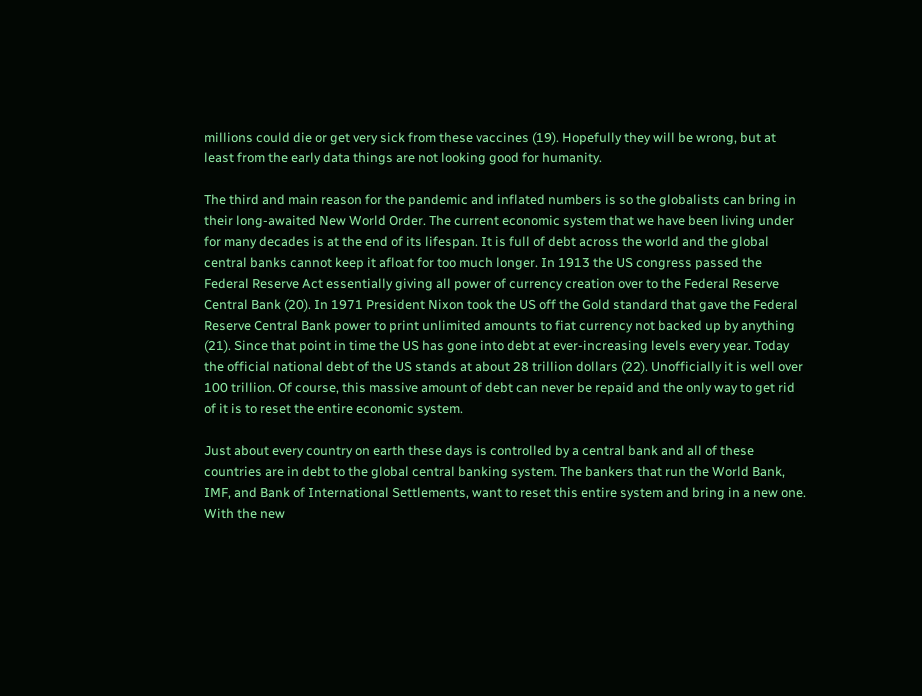millions could die or get very sick from these vaccines (19). Hopefully they will be wrong, but at least from the early data things are not looking good for humanity.

The third and main reason for the pandemic and inflated numbers is so the globalists can bring in their long-awaited New World Order. The current economic system that we have been living under for many decades is at the end of its lifespan. It is full of debt across the world and the global central banks cannot keep it afloat for too much longer. In 1913 the US congress passed the Federal Reserve Act essentially giving all power of currency creation over to the Federal Reserve Central Bank (20). In 1971 President Nixon took the US off the Gold standard that gave the Federal Reserve Central Bank power to print unlimited amounts to fiat currency not backed up by anything (21). Since that point in time the US has gone into debt at ever-increasing levels every year. Today the official national debt of the US stands at about 28 trillion dollars (22). Unofficially it is well over 100 trillion. Of course, this massive amount of debt can never be repaid and the only way to get rid of it is to reset the entire economic system.

Just about every country on earth these days is controlled by a central bank and all of these countries are in debt to the global central banking system. The bankers that run the World Bank, IMF, and Bank of International Settlements, want to reset this entire system and bring in a new one. With the new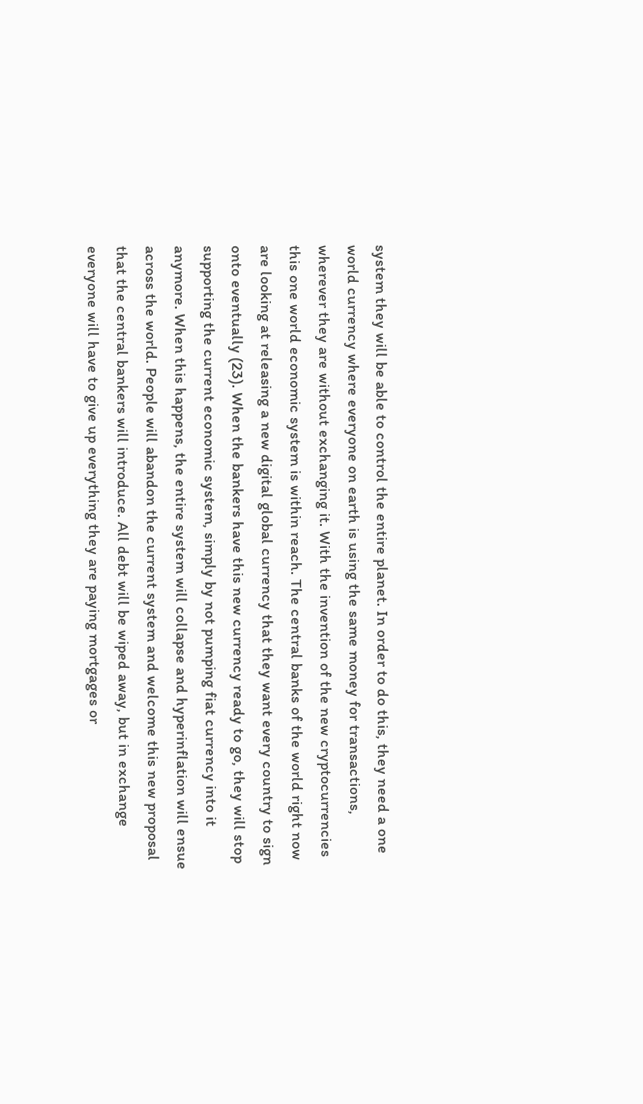system they will be able to control the entire planet. In order to do this, they need a one world currency where everyone on earth is using the same money for transactions, wherever they are without exchanging it. With the invention of the new cryptocurrencies this one world economic system is within reach. The central banks of the world right now are looking at releasing a new digital global currency that they want every country to sign onto eventually (23). When the bankers have this new currency ready to go, they will stop supporting the current economic system, simply by not pumping fiat currency into it anymore. When this happens, the entire system will collapse and hyperinflation will ensue across the world. People will abandon the current system and welcome this new proposal that the central bankers will introduce. All debt will be wiped away, but in exchange everyone will have to give up everything they are paying mortgages or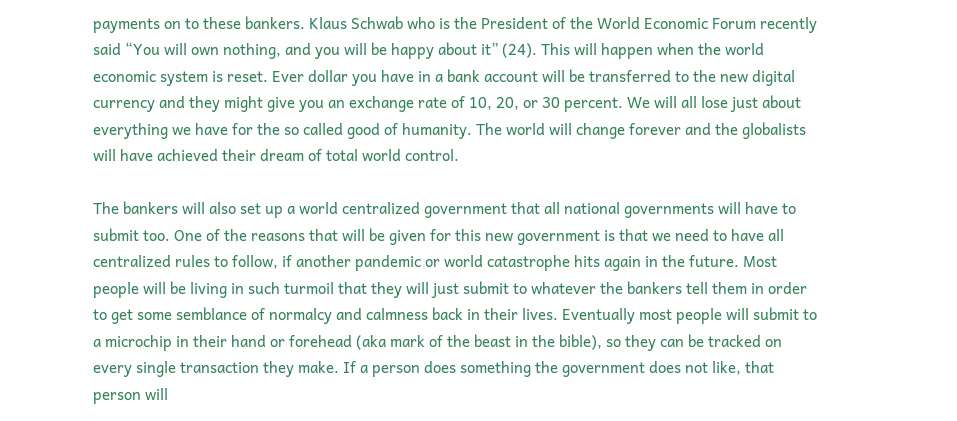payments on to these bankers. Klaus Schwab who is the President of the World Economic Forum recently said “You will own nothing, and you will be happy about it” (24). This will happen when the world economic system is reset. Ever dollar you have in a bank account will be transferred to the new digital currency and they might give you an exchange rate of 10, 20, or 30 percent. We will all lose just about everything we have for the so called good of humanity. The world will change forever and the globalists will have achieved their dream of total world control.

The bankers will also set up a world centralized government that all national governments will have to submit too. One of the reasons that will be given for this new government is that we need to have all centralized rules to follow, if another pandemic or world catastrophe hits again in the future. Most people will be living in such turmoil that they will just submit to whatever the bankers tell them in order to get some semblance of normalcy and calmness back in their lives. Eventually most people will submit to a microchip in their hand or forehead (aka mark of the beast in the bible), so they can be tracked on every single transaction they make. If a person does something the government does not like, that person will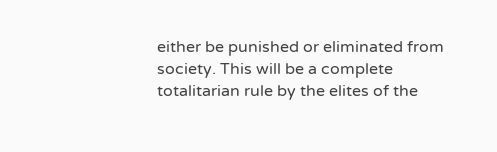either be punished or eliminated from society. This will be a complete totalitarian rule by the elites of the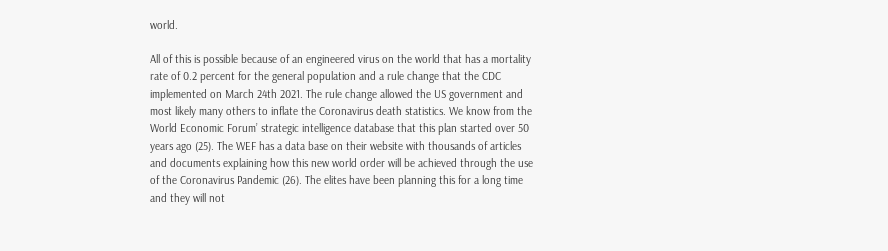world.

All of this is possible because of an engineered virus on the world that has a mortality rate of 0.2 percent for the general population and a rule change that the CDC implemented on March 24th 2021. The rule change allowed the US government and most likely many others to inflate the Coronavirus death statistics. We know from the World Economic Forum’ strategic intelligence database that this plan started over 50 years ago (25). The WEF has a data base on their website with thousands of articles and documents explaining how this new world order will be achieved through the use of the Coronavirus Pandemic (26). The elites have been planning this for a long time and they will not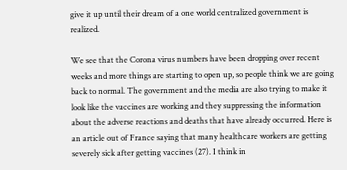give it up until their dream of a one world centralized government is realized.

We see that the Corona virus numbers have been dropping over recent weeks and more things are starting to open up, so people think we are going back to normal. The government and the media are also trying to make it look like the vaccines are working and they suppressing the information about the adverse reactions and deaths that have already occurred. Here is an article out of France saying that many healthcare workers are getting severely sick after getting vaccines (27). I think in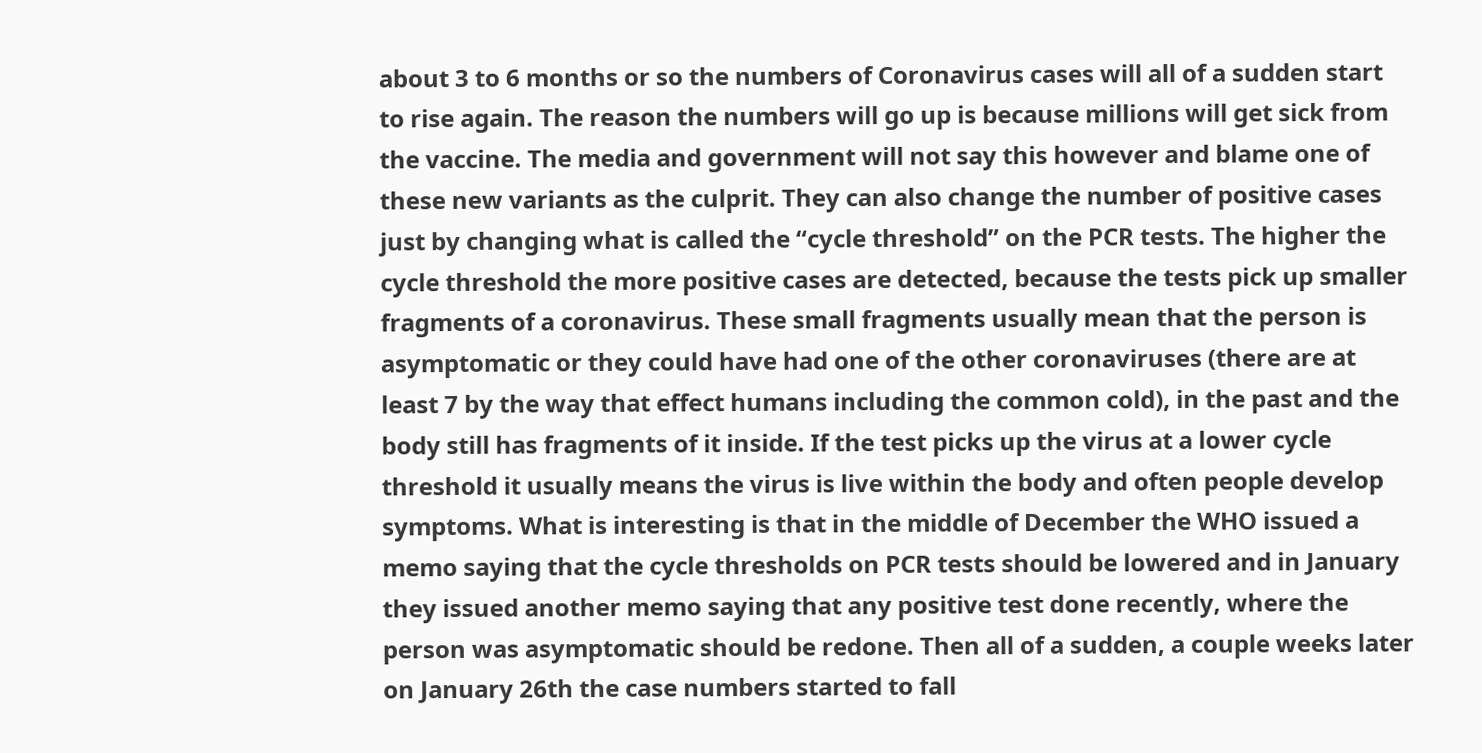about 3 to 6 months or so the numbers of Coronavirus cases will all of a sudden start to rise again. The reason the numbers will go up is because millions will get sick from the vaccine. The media and government will not say this however and blame one of these new variants as the culprit. They can also change the number of positive cases just by changing what is called the “cycle threshold” on the PCR tests. The higher the cycle threshold the more positive cases are detected, because the tests pick up smaller fragments of a coronavirus. These small fragments usually mean that the person is asymptomatic or they could have had one of the other coronaviruses (there are at least 7 by the way that effect humans including the common cold), in the past and the body still has fragments of it inside. If the test picks up the virus at a lower cycle threshold it usually means the virus is live within the body and often people develop symptoms. What is interesting is that in the middle of December the WHO issued a memo saying that the cycle thresholds on PCR tests should be lowered and in January they issued another memo saying that any positive test done recently, where the person was asymptomatic should be redone. Then all of a sudden, a couple weeks later on January 26th the case numbers started to fall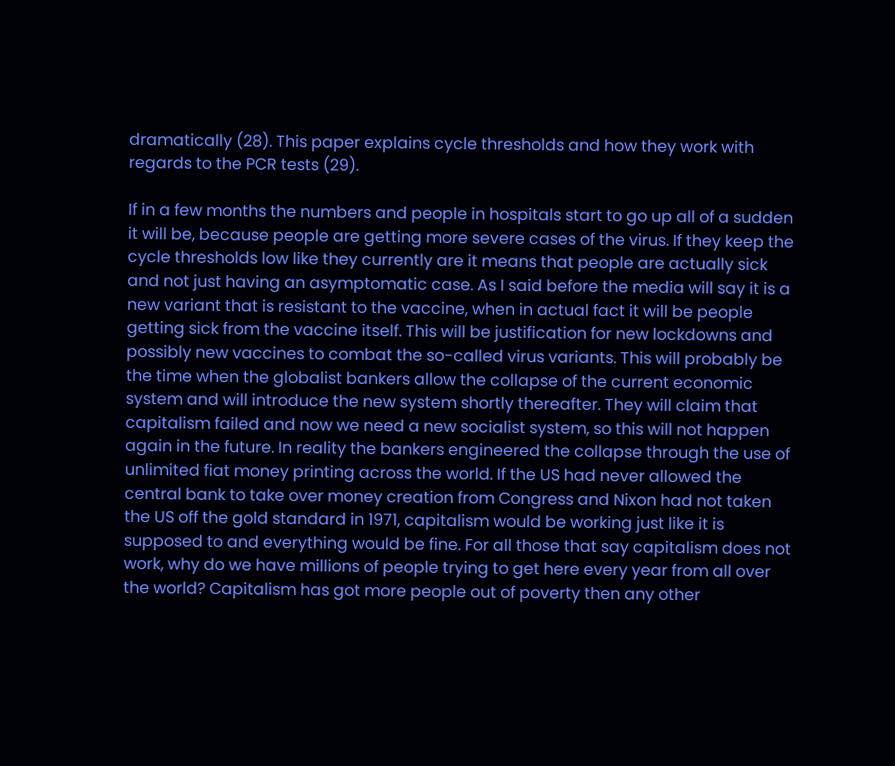dramatically (28). This paper explains cycle thresholds and how they work with regards to the PCR tests (29).

If in a few months the numbers and people in hospitals start to go up all of a sudden it will be, because people are getting more severe cases of the virus. If they keep the cycle thresholds low like they currently are it means that people are actually sick and not just having an asymptomatic case. As I said before the media will say it is a new variant that is resistant to the vaccine, when in actual fact it will be people getting sick from the vaccine itself. This will be justification for new lockdowns and possibly new vaccines to combat the so-called virus variants. This will probably be the time when the globalist bankers allow the collapse of the current economic system and will introduce the new system shortly thereafter. They will claim that capitalism failed and now we need a new socialist system, so this will not happen again in the future. In reality the bankers engineered the collapse through the use of unlimited fiat money printing across the world. If the US had never allowed the central bank to take over money creation from Congress and Nixon had not taken the US off the gold standard in 1971, capitalism would be working just like it is supposed to and everything would be fine. For all those that say capitalism does not work, why do we have millions of people trying to get here every year from all over the world? Capitalism has got more people out of poverty then any other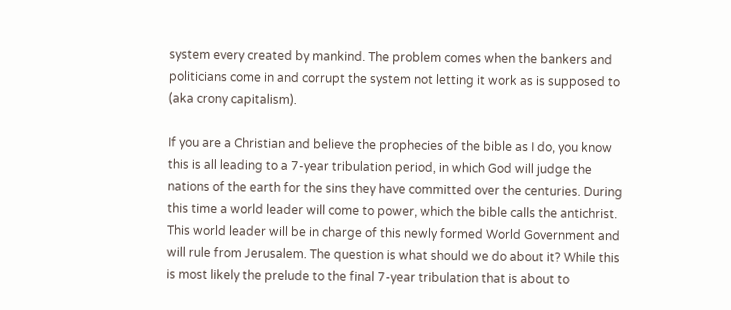system every created by mankind. The problem comes when the bankers and politicians come in and corrupt the system not letting it work as is supposed to (aka crony capitalism).

If you are a Christian and believe the prophecies of the bible as I do, you know this is all leading to a 7-year tribulation period, in which God will judge the nations of the earth for the sins they have committed over the centuries. During this time a world leader will come to power, which the bible calls the antichrist. This world leader will be in charge of this newly formed World Government and will rule from Jerusalem. The question is what should we do about it? While this is most likely the prelude to the final 7-year tribulation that is about to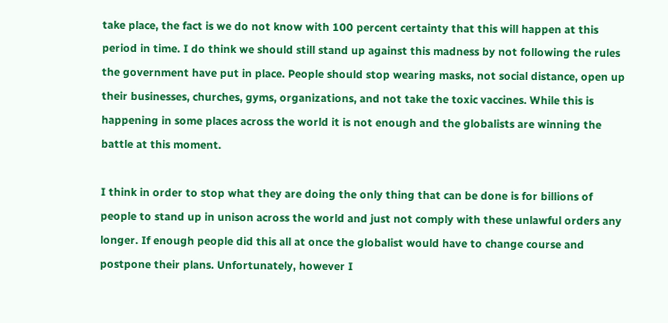take place, the fact is we do not know with 100 percent certainty that this will happen at this period in time. I do think we should still stand up against this madness by not following the rules the government have put in place. People should stop wearing masks, not social distance, open up their businesses, churches, gyms, organizations, and not take the toxic vaccines. While this is happening in some places across the world it is not enough and the globalists are winning the battle at this moment.

I think in order to stop what they are doing the only thing that can be done is for billions of people to stand up in unison across the world and just not comply with these unlawful orders any longer. If enough people did this all at once the globalist would have to change course and postpone their plans. Unfortunately, however I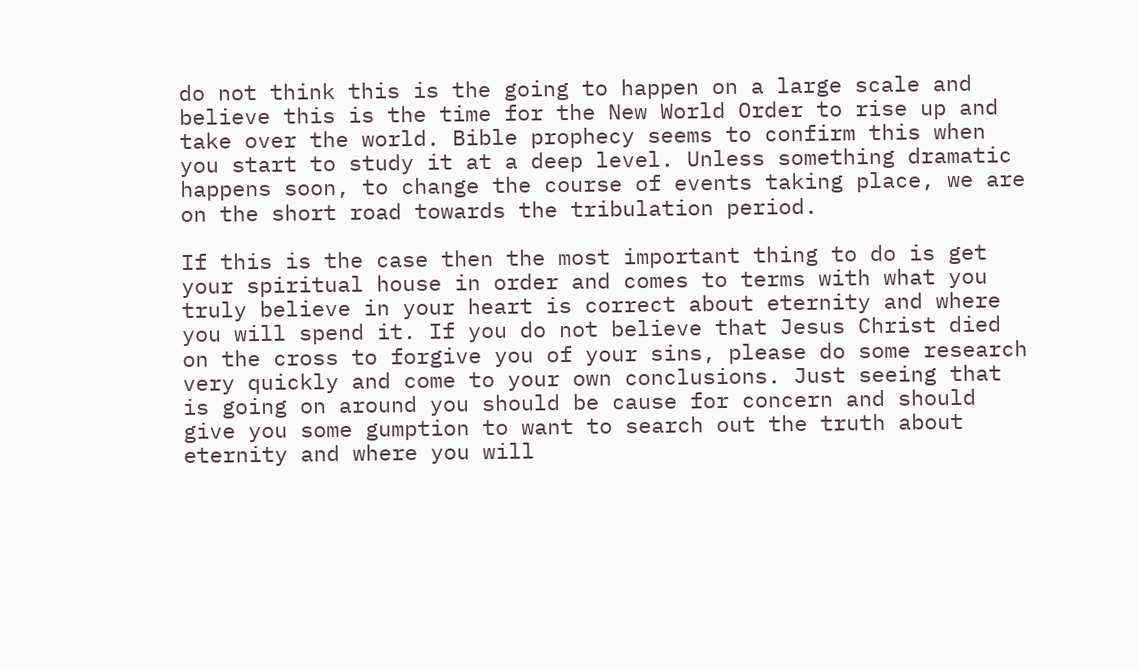do not think this is the going to happen on a large scale and believe this is the time for the New World Order to rise up and take over the world. Bible prophecy seems to confirm this when you start to study it at a deep level. Unless something dramatic happens soon, to change the course of events taking place, we are on the short road towards the tribulation period.

If this is the case then the most important thing to do is get your spiritual house in order and comes to terms with what you truly believe in your heart is correct about eternity and where you will spend it. If you do not believe that Jesus Christ died on the cross to forgive you of your sins, please do some research very quickly and come to your own conclusions. Just seeing that is going on around you should be cause for concern and should give you some gumption to want to search out the truth about eternity and where you will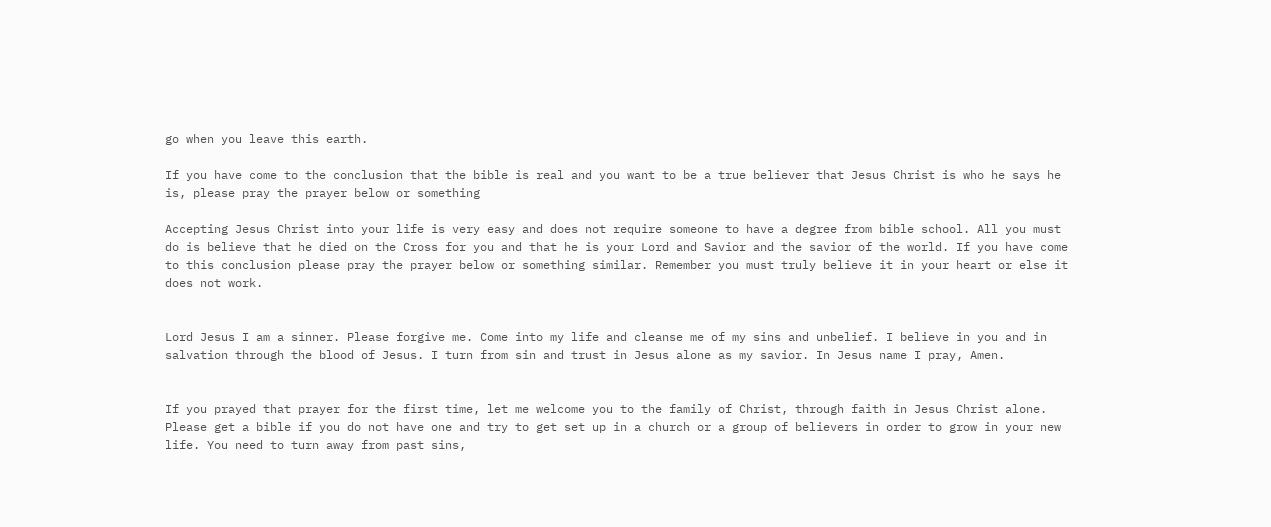go when you leave this earth.

If you have come to the conclusion that the bible is real and you want to be a true believer that Jesus Christ is who he says he is, please pray the prayer below or something

Accepting Jesus Christ into your life is very easy and does not require someone to have a degree from bible school. All you must do is believe that he died on the Cross for you and that he is your Lord and Savior and the savior of the world. If you have come to this conclusion please pray the prayer below or something similar. Remember you must truly believe it in your heart or else it does not work.


Lord Jesus I am a sinner. Please forgive me. Come into my life and cleanse me of my sins and unbelief. I believe in you and in salvation through the blood of Jesus. I turn from sin and trust in Jesus alone as my savior. In Jesus name I pray, Amen.


If you prayed that prayer for the first time, let me welcome you to the family of Christ, through faith in Jesus Christ alone. Please get a bible if you do not have one and try to get set up in a church or a group of believers in order to grow in your new life. You need to turn away from past sins,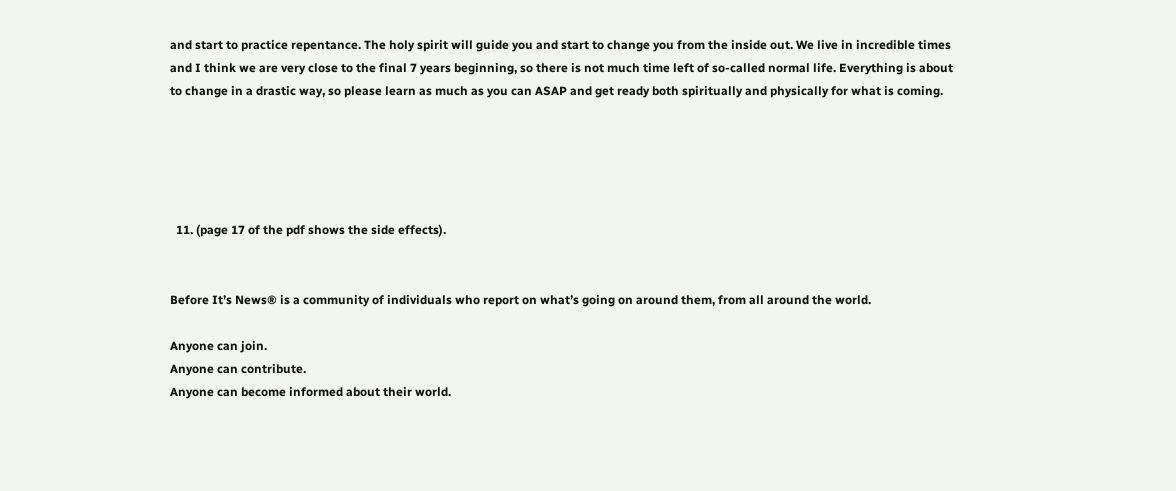and start to practice repentance. The holy spirit will guide you and start to change you from the inside out. We live in incredible times and I think we are very close to the final 7 years beginning, so there is not much time left of so-called normal life. Everything is about to change in a drastic way, so please learn as much as you can ASAP and get ready both spiritually and physically for what is coming.





  11. (page 17 of the pdf shows the side effects).


Before It’s News® is a community of individuals who report on what’s going on around them, from all around the world.

Anyone can join.
Anyone can contribute.
Anyone can become informed about their world.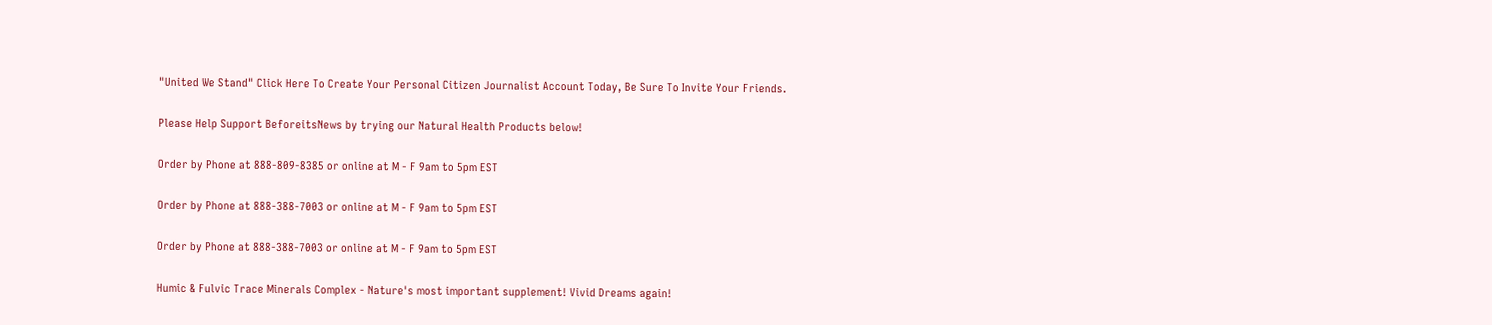"United We Stand" Click Here To Create Your Personal Citizen Journalist Account Today, Be Sure To Invite Your Friends.

Please Help Support BeforeitsNews by trying our Natural Health Products below!

Order by Phone at 888-809-8385 or online at M - F 9am to 5pm EST

Order by Phone at 888-388-7003 or online at M - F 9am to 5pm EST

Order by Phone at 888-388-7003 or online at M - F 9am to 5pm EST

Humic & Fulvic Trace Minerals Complex - Nature's most important supplement! Vivid Dreams again!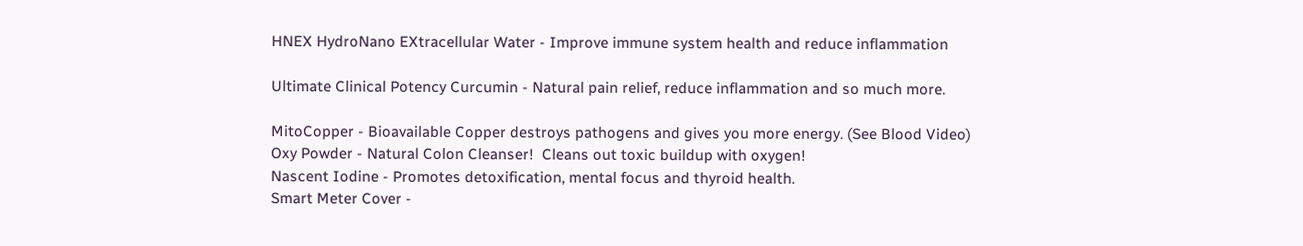HNEX HydroNano EXtracellular Water - Improve immune system health and reduce inflammation

Ultimate Clinical Potency Curcumin - Natural pain relief, reduce inflammation and so much more.

MitoCopper - Bioavailable Copper destroys pathogens and gives you more energy. (See Blood Video)
Oxy Powder - Natural Colon Cleanser!  Cleans out toxic buildup with oxygen!
Nascent Iodine - Promotes detoxification, mental focus and thyroid health.
Smart Meter Cover -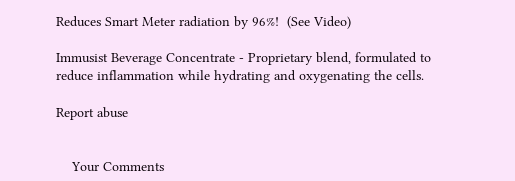Reduces Smart Meter radiation by 96%!  (See Video)

Immusist Beverage Concentrate - Proprietary blend, formulated to reduce inflammation while hydrating and oxygenating the cells.

Report abuse


    Your Comments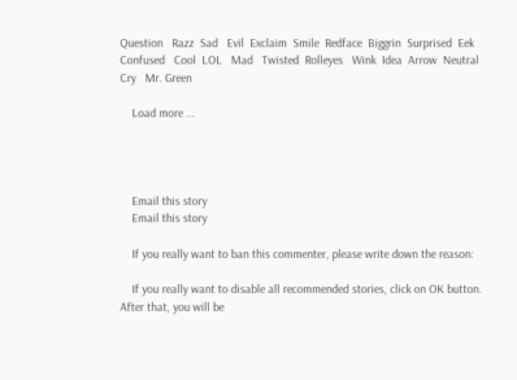Question   Razz  Sad   Evil  Exclaim  Smile  Redface  Biggrin  Surprised  Eek   Confused   Cool  LOL   Mad   Twisted  Rolleyes   Wink  Idea  Arrow  Neutral  Cry   Mr. Green

    Load more ...




    Email this story
    Email this story

    If you really want to ban this commenter, please write down the reason:

    If you really want to disable all recommended stories, click on OK button. After that, you will be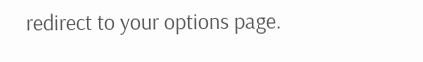redirect to your options page.